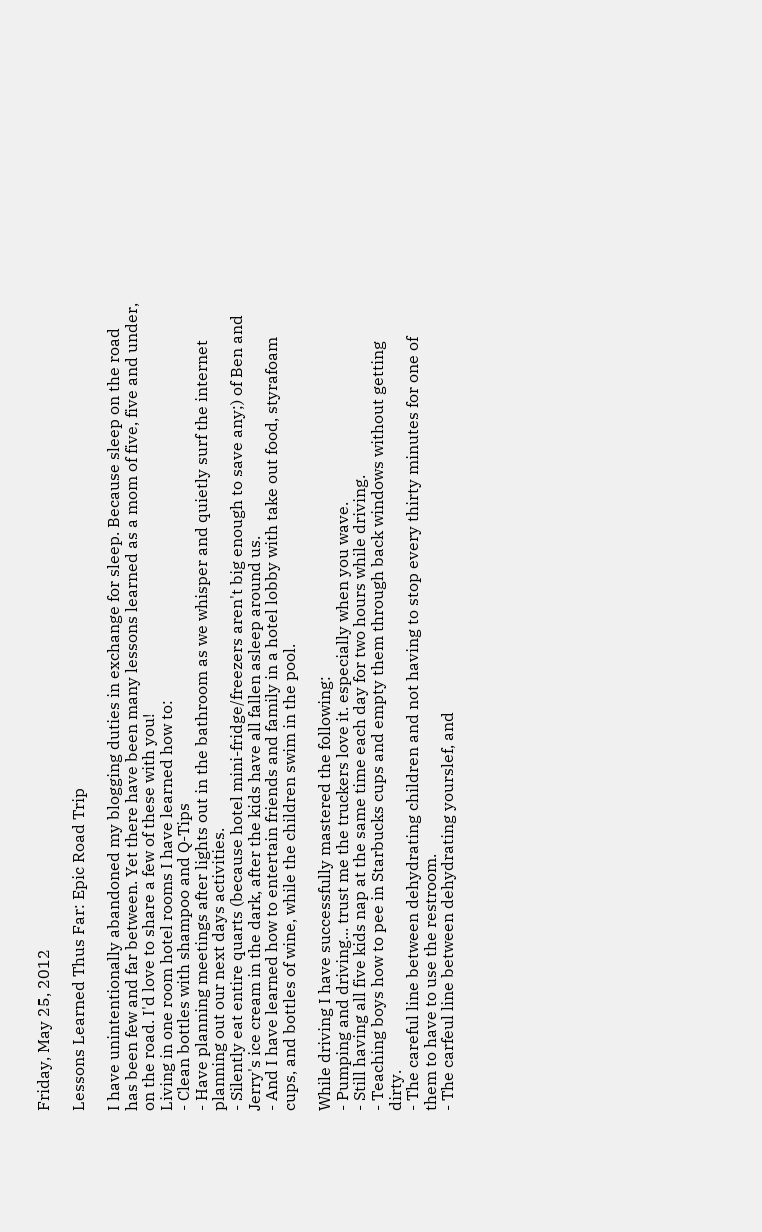Friday, May 25, 2012

Lessons Learned Thus Far: Epic Road Trip

I have unintentionally abandoned my blogging duties in exchange for sleep. Because sleep on the road has been few and far between. Yet there have been many lessons learned as a mom of five, five and under, on the road. I'd love to share a few of these with you!
Living in one room hotel rooms I have learned how to:
- Clean bottles with shampoo and Q-Tips
- Have planning meetings after lights out in the bathroom as we whisper and quietly surf the internet planning out our next days activities.
- Silently eat entire quarts (because hotel mini-fridge/freezers aren't big enough to save any;) of Ben and Jerry's ice cream in the dark, after the kids have all fallen asleep around us.
- And I have learned how to entertain friends and family in a hotel lobby with take out food, styrafoam cups, and bottles of wine, while the children swim in the pool.

While driving I have successfully mastered the following:
- Pumping and driving... trust me the truckers love it. especially when you wave.
- Still having all five kids nap at the same time each day for two hours while driving.
- Teaching boys how to pee in Starbucks cups and empty them through back windows without getting dirty.
- The careful line between dehydrating children and not having to stop every thirty minutes for one of them to have to use the restroom.
- The carfeul line between dehydrating yourslef, and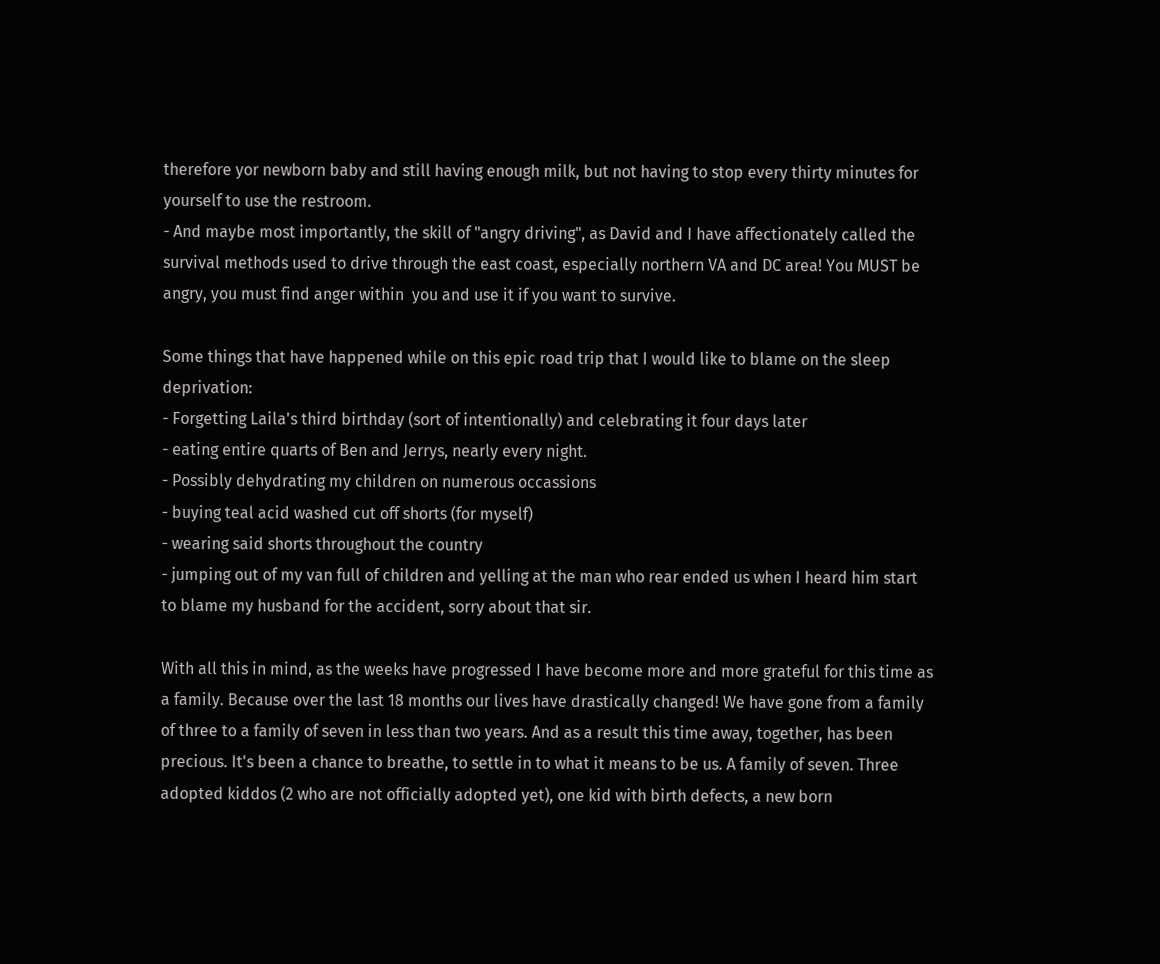therefore yor newborn baby and still having enough milk, but not having to stop every thirty minutes for yourself to use the restroom.
- And maybe most importantly, the skill of "angry driving", as David and I have affectionately called the survival methods used to drive through the east coast, especially northern VA and DC area! You MUST be angry, you must find anger within  you and use it if you want to survive.

Some things that have happened while on this epic road trip that I would like to blame on the sleep deprivation:
- Forgetting Laila's third birthday (sort of intentionally) and celebrating it four days later
- eating entire quarts of Ben and Jerrys, nearly every night.
- Possibly dehydrating my children on numerous occassions
- buying teal acid washed cut off shorts (for myself)
- wearing said shorts throughout the country
- jumping out of my van full of children and yelling at the man who rear ended us when I heard him start to blame my husband for the accident, sorry about that sir.

With all this in mind, as the weeks have progressed I have become more and more grateful for this time as a family. Because over the last 18 months our lives have drastically changed! We have gone from a family of three to a family of seven in less than two years. And as a result this time away, together, has been precious. It's been a chance to breathe, to settle in to what it means to be us. A family of seven. Three adopted kiddos (2 who are not officially adopted yet), one kid with birth defects, a new born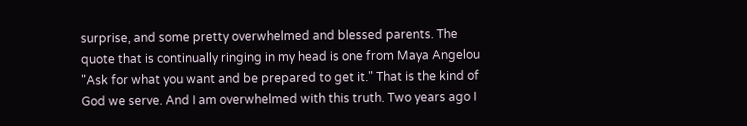surprise, and some pretty overwhelmed and blessed parents. The quote that is continually ringing in my head is one from Maya Angelou "Ask for what you want and be prepared to get it." That is the kind of God we serve. And I am overwhelmed with this truth. Two years ago I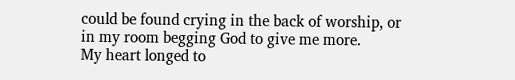could be found crying in the back of worship, or in my room begging God to give me more.
My heart longed to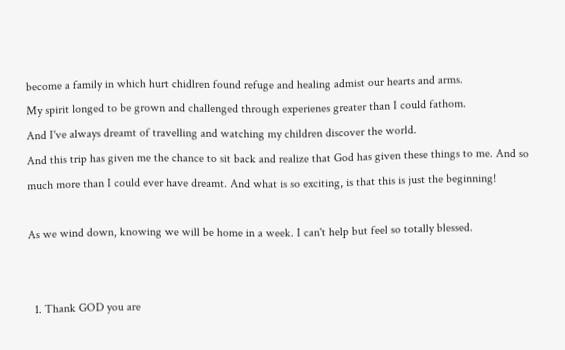become a family in which hurt chidlren found refuge and healing admist our hearts and arms.
My spirit longed to be grown and challenged through experienes greater than I could fathom.
And I've always dreamt of travelling and watching my children discover the world.
And this trip has given me the chance to sit back and realize that God has given these things to me. And so much more than I could ever have dreamt. And what is so exciting, is that this is just the beginning!

As we wind down, knowing we will be home in a week. I can't help but feel so totally blessed.


  1. Thank GOD you are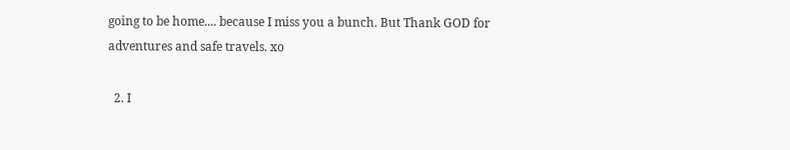going to be home.... because I miss you a bunch. But Thank GOD for adventures and safe travels. xo

  2. I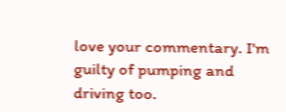love your commentary. I'm guilty of pumping and driving too.